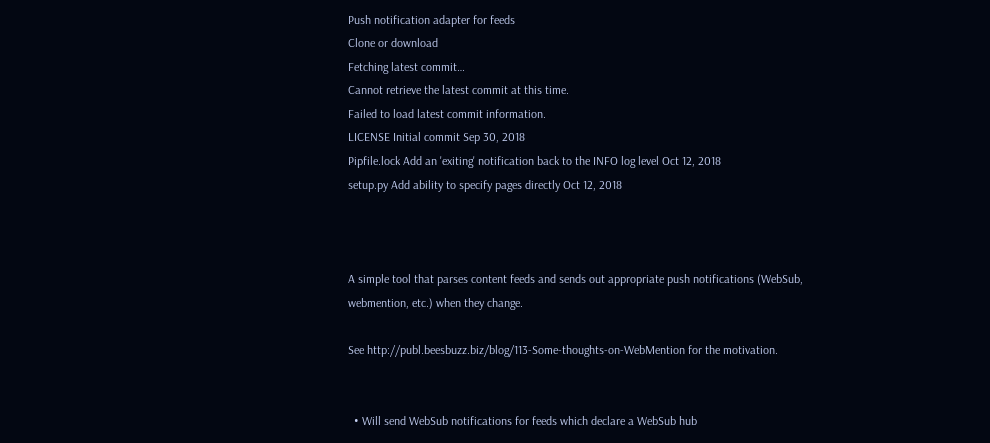Push notification adapter for feeds
Clone or download
Fetching latest commit…
Cannot retrieve the latest commit at this time.
Failed to load latest commit information.
LICENSE Initial commit Sep 30, 2018
Pipfile.lock Add an 'exiting' notification back to the INFO log level Oct 12, 2018
setup.py Add ability to specify pages directly Oct 12, 2018



A simple tool that parses content feeds and sends out appropriate push notifications (WebSub, webmention, etc.) when they change.

See http://publ.beesbuzz.biz/blog/113-Some-thoughts-on-WebMention for the motivation.


  • Will send WebSub notifications for feeds which declare a WebSub hub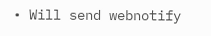• Will send webnotify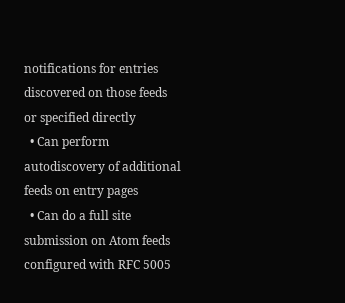notifications for entries discovered on those feeds or specified directly
  • Can perform autodiscovery of additional feeds on entry pages
  • Can do a full site submission on Atom feeds configured with RFC 5005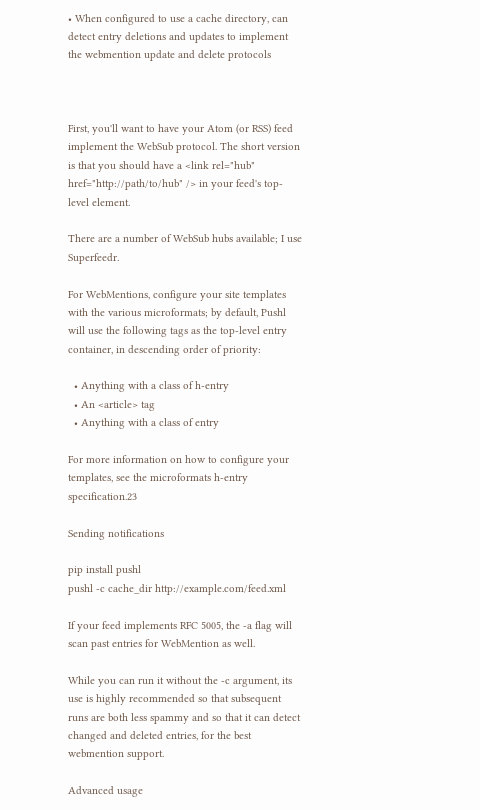• When configured to use a cache directory, can detect entry deletions and updates to implement the webmention update and delete protocols



First, you'll want to have your Atom (or RSS) feed implement the WebSub protocol. The short version is that you should have a <link rel="hub" href="http://path/to/hub" /> in your feed's top-level element.

There are a number of WebSub hubs available; I use Superfeedr.

For WebMentions, configure your site templates with the various microformats; by default, Pushl will use the following tags as the top-level entry container, in descending order of priority:

  • Anything with a class of h-entry
  • An <article> tag
  • Anything with a class of entry

For more information on how to configure your templates, see the microformats h-entry specification.23

Sending notifications

pip install pushl
pushl -c cache_dir http://example.com/feed.xml

If your feed implements RFC 5005, the -a flag will scan past entries for WebMention as well.

While you can run it without the -c argument, its use is highly recommended so that subsequent runs are both less spammy and so that it can detect changed and deleted entries, for the best webmention support.

Advanced usage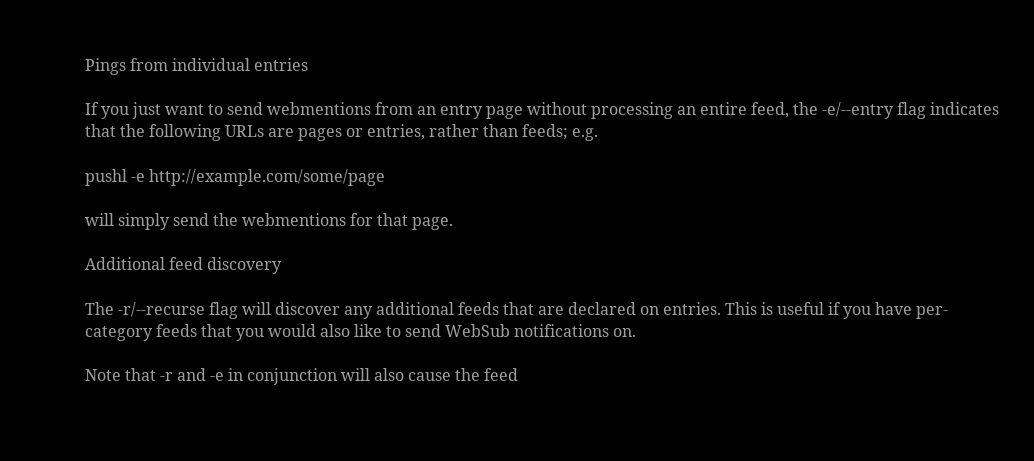Pings from individual entries

If you just want to send webmentions from an entry page without processing an entire feed, the -e/--entry flag indicates that the following URLs are pages or entries, rather than feeds; e.g.

pushl -e http://example.com/some/page

will simply send the webmentions for that page.

Additional feed discovery

The -r/--recurse flag will discover any additional feeds that are declared on entries. This is useful if you have per-category feeds that you would also like to send WebSub notifications on.

Note that -r and -e in conjunction will also cause the feed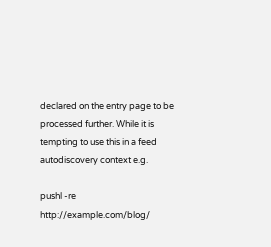declared on the entry page to be processed further. While it is tempting to use this in a feed autodiscovery context e.g.

pushl -re http://example.com/blog/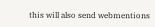this will also send webmentions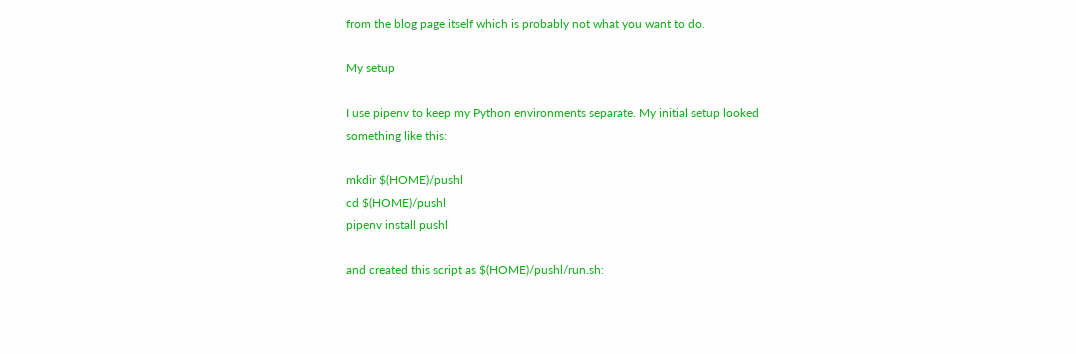from the blog page itself which is probably not what you want to do.

My setup

I use pipenv to keep my Python environments separate. My initial setup looked something like this:

mkdir $(HOME)/pushl
cd $(HOME)/pushl
pipenv install pushl

and created this script as $(HOME)/pushl/run.sh: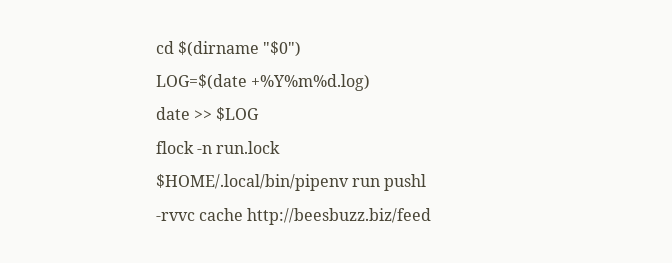cd $(dirname "$0")
LOG=$(date +%Y%m%d.log)
date >> $LOG
flock -n run.lock $HOME/.local/bin/pipenv run pushl -rvvc cache http://beesbuzz.biz/feed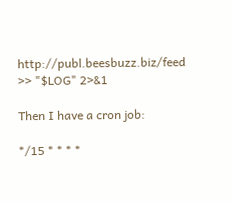http://publ.beesbuzz.biz/feed >> "$LOG" 2>&1

Then I have a cron job:

*/15 * * * *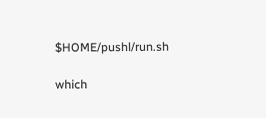$HOME/pushl/run.sh

which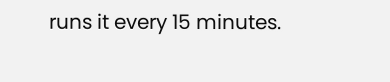runs it every 15 minutes.